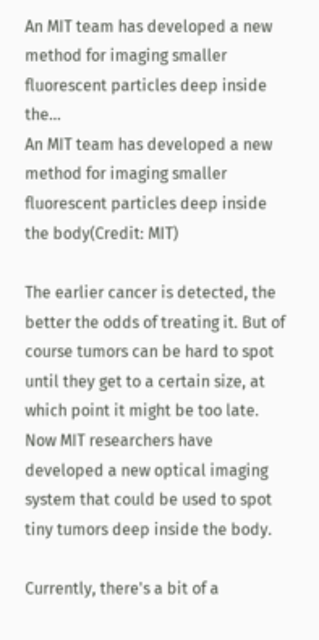An MIT team has developed a new method for imaging smaller fluorescent particles deep inside the...
An MIT team has developed a new method for imaging smaller fluorescent particles deep inside the body(Credit: MIT)

The earlier cancer is detected, the better the odds of treating it. But of course tumors can be hard to spot until they get to a certain size, at which point it might be too late. Now MIT researchers have developed a new optical imaging system that could be used to spot tiny tumors deep inside the body.

Currently, there's a bit of a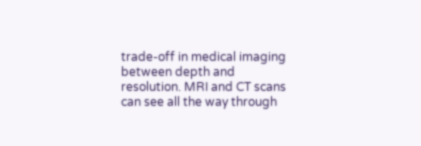trade-off in medical imaging between depth and resolution. MRI and CT scans can see all the way through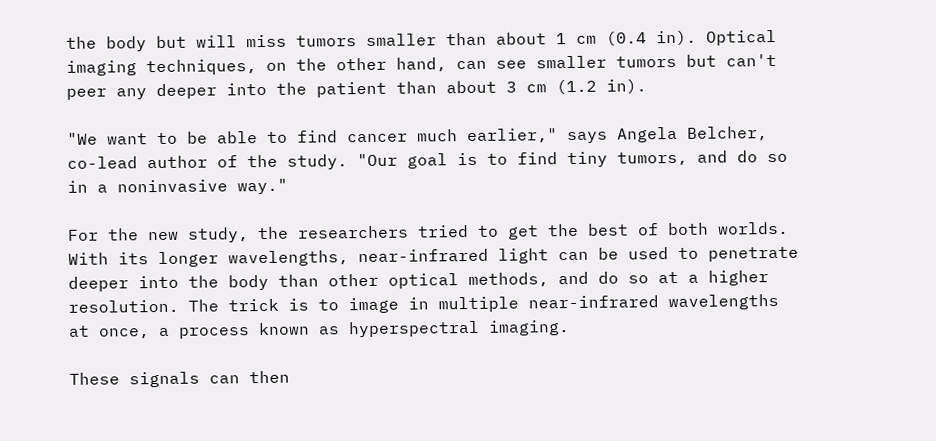the body but will miss tumors smaller than about 1 cm (0.4 in). Optical imaging techniques, on the other hand, can see smaller tumors but can't peer any deeper into the patient than about 3 cm (1.2 in).

"We want to be able to find cancer much earlier," says Angela Belcher, co-lead author of the study. "Our goal is to find tiny tumors, and do so in a noninvasive way."

For the new study, the researchers tried to get the best of both worlds. With its longer wavelengths, near-infrared light can be used to penetrate deeper into the body than other optical methods, and do so at a higher resolution. The trick is to image in multiple near-infrared wavelengths at once, a process known as hyperspectral imaging.

These signals can then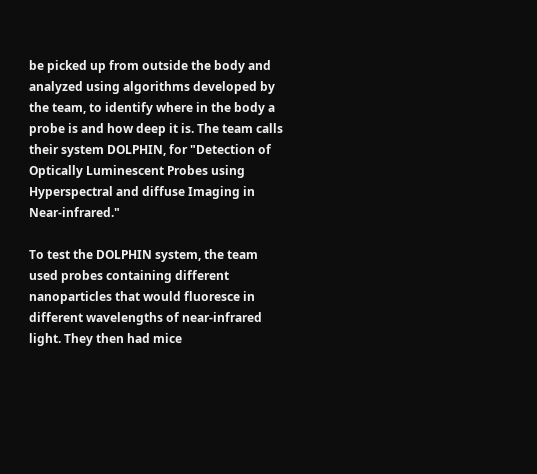be picked up from outside the body and analyzed using algorithms developed by the team, to identify where in the body a probe is and how deep it is. The team calls their system DOLPHIN, for "Detection of Optically Luminescent Probes using Hyperspectral and diffuse Imaging in Near-infrared."

To test the DOLPHIN system, the team used probes containing different nanoparticles that would fluoresce in different wavelengths of near-infrared light. They then had mice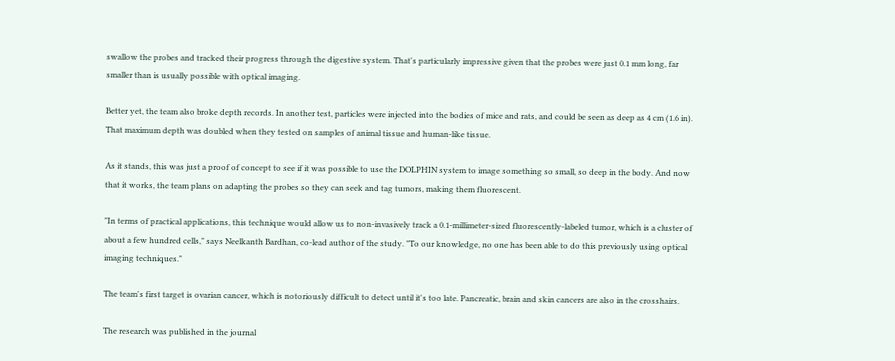swallow the probes and tracked their progress through the digestive system. That's particularly impressive given that the probes were just 0.1 mm long, far smaller than is usually possible with optical imaging.

Better yet, the team also broke depth records. In another test, particles were injected into the bodies of mice and rats, and could be seen as deep as 4 cm (1.6 in). That maximum depth was doubled when they tested on samples of animal tissue and human-like tissue.

As it stands, this was just a proof of concept to see if it was possible to use the DOLPHIN system to image something so small, so deep in the body. And now that it works, the team plans on adapting the probes so they can seek and tag tumors, making them fluorescent.

"In terms of practical applications, this technique would allow us to non-invasively track a 0.1-millimeter-sized fluorescently-labeled tumor, which is a cluster of about a few hundred cells," says Neelkanth Bardhan, co-lead author of the study. "To our knowledge, no one has been able to do this previously using optical imaging techniques."

The team's first target is ovarian cancer, which is notoriously difficult to detect until it's too late. Pancreatic, brain and skin cancers are also in the crosshairs.

The research was published in the journal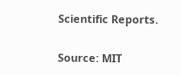Scientific Reports.

Source: MIT